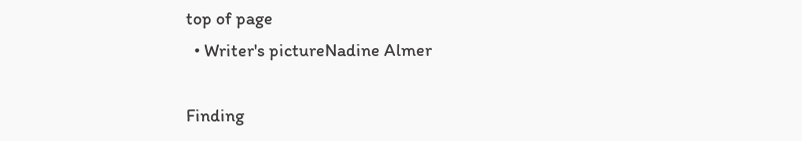top of page
  • Writer's pictureNadine Almer

Finding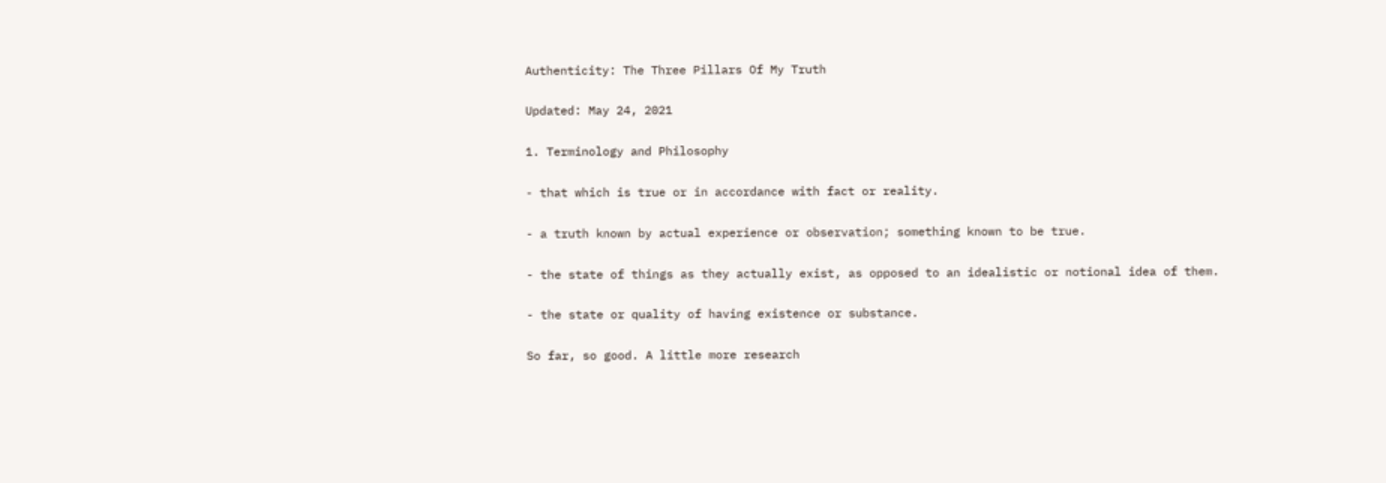Authenticity: The Three Pillars Of My Truth

Updated: May 24, 2021

1. Terminology and Philosophy

- that which is true or in accordance with fact or reality.

- a truth known by actual experience or observation; something known to be true.

- the state of things as they actually exist, as opposed to an idealistic or notional idea of them.

- the state or quality of having existence or substance.

So far, so good. A little more research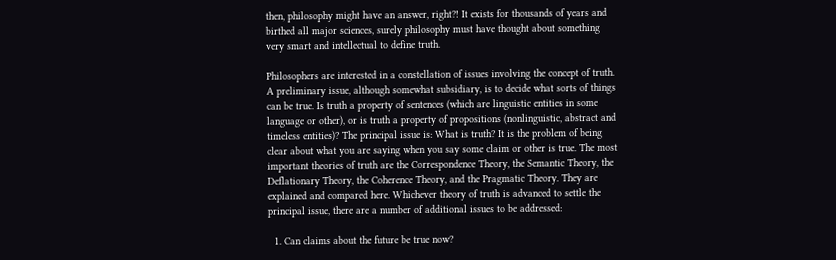then, philosophy might have an answer, right?! It exists for thousands of years and birthed all major sciences, surely philosophy must have thought about something very smart and intellectual to define truth.

Philosophers are interested in a constellation of issues involving the concept of truth. A preliminary issue, although somewhat subsidiary, is to decide what sorts of things can be true. Is truth a property of sentences (which are linguistic entities in some language or other), or is truth a property of propositions (nonlinguistic, abstract and timeless entities)? The principal issue is: What is truth? It is the problem of being clear about what you are saying when you say some claim or other is true. The most important theories of truth are the Correspondence Theory, the Semantic Theory, the Deflationary Theory, the Coherence Theory, and the Pragmatic Theory. They are explained and compared here. Whichever theory of truth is advanced to settle the principal issue, there are a number of additional issues to be addressed:

  1. Can claims about the future be true now?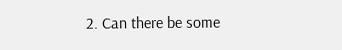2. Can there be some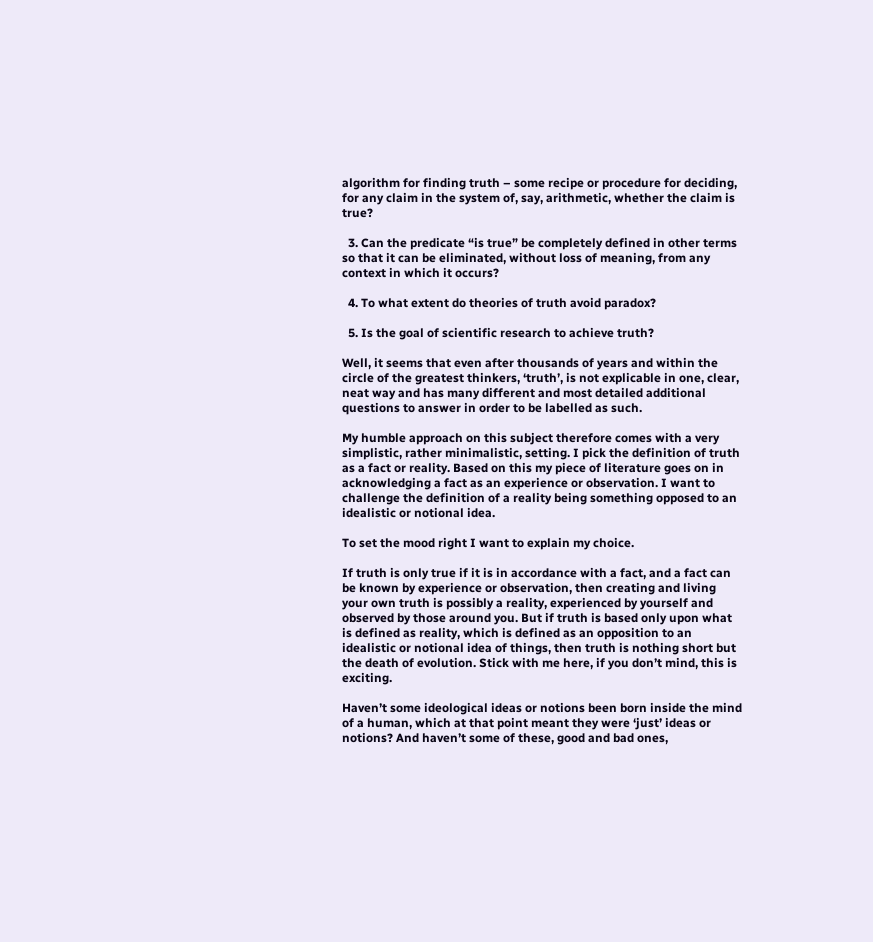algorithm for finding truth – some recipe or procedure for deciding, for any claim in the system of, say, arithmetic, whether the claim is true?

  3. Can the predicate “is true” be completely defined in other terms so that it can be eliminated, without loss of meaning, from any context in which it occurs?

  4. To what extent do theories of truth avoid paradox?

  5. Is the goal of scientific research to achieve truth?

Well, it seems that even after thousands of years and within the circle of the greatest thinkers, ‘truth’, is not explicable in one, clear, neat way and has many different and most detailed additional questions to answer in order to be labelled as such.

My humble approach on this subject therefore comes with a very simplistic, rather minimalistic, setting. I pick the definition of truth as a fact or reality. Based on this my piece of literature goes on in acknowledging a fact as an experience or observation. I want to challenge the definition of a reality being something opposed to an idealistic or notional idea.

To set the mood right I want to explain my choice.

If truth is only true if it is in accordance with a fact, and a fact can be known by experience or observation, then creating and living your own truth is possibly a reality, experienced by yourself and observed by those around you. But if truth is based only upon what is defined as reality, which is defined as an opposition to an idealistic or notional idea of things, then truth is nothing short but the death of evolution. Stick with me here, if you don’t mind, this is exciting.

Haven’t some ideological ideas or notions been born inside the mind of a human, which at that point meant they were ‘just’ ideas or notions? And haven’t some of these, good and bad ones,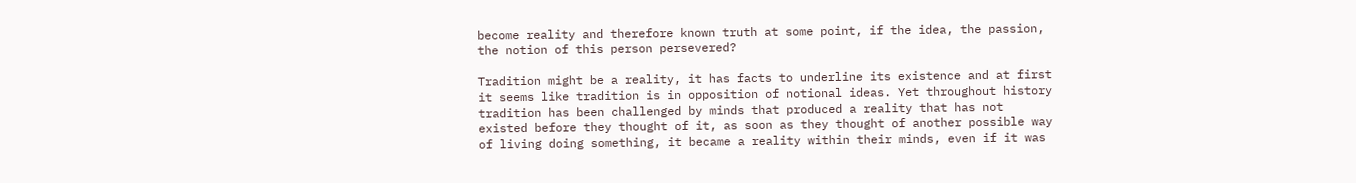become reality and therefore known truth at some point, if the idea, the passion, the notion of this person persevered?

Tradition might be a reality, it has facts to underline its existence and at first it seems like tradition is in opposition of notional ideas. Yet throughout history tradition has been challenged by minds that produced a reality that has not existed before they thought of it, as soon as they thought of another possible way of living doing something, it became a reality within their minds, even if it was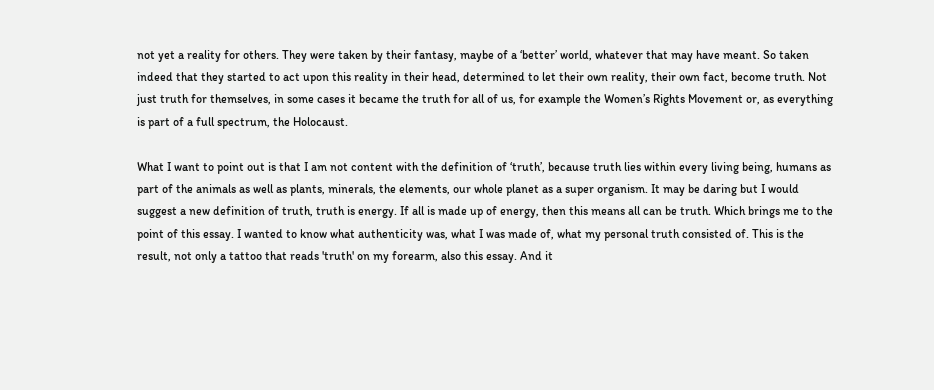not yet a reality for others. They were taken by their fantasy, maybe of a ‘better’ world, whatever that may have meant. So taken indeed that they started to act upon this reality in their head, determined to let their own reality, their own fact, become truth. Not just truth for themselves, in some cases it became the truth for all of us, for example the Women’s Rights Movement or, as everything is part of a full spectrum, the Holocaust.

What I want to point out is that I am not content with the definition of ‘truth’, because truth lies within every living being, humans as part of the animals as well as plants, minerals, the elements, our whole planet as a super organism. It may be daring but I would suggest a new definition of truth, truth is energy. If all is made up of energy, then this means all can be truth. Which brings me to the point of this essay. I wanted to know what authenticity was, what I was made of, what my personal truth consisted of. This is the result, not only a tattoo that reads 'truth' on my forearm, also this essay. And it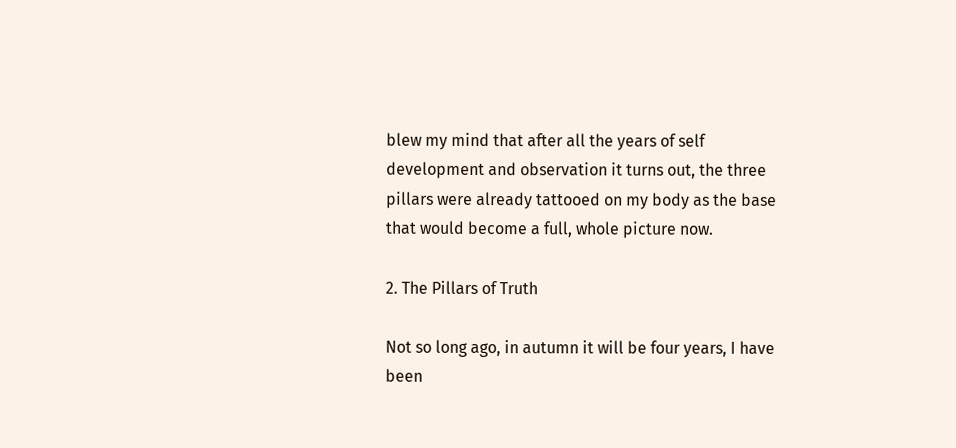blew my mind that after all the years of self development and observation it turns out, the three pillars were already tattooed on my body as the base that would become a full, whole picture now.

2. The Pillars of Truth

Not so long ago, in autumn it will be four years, I have been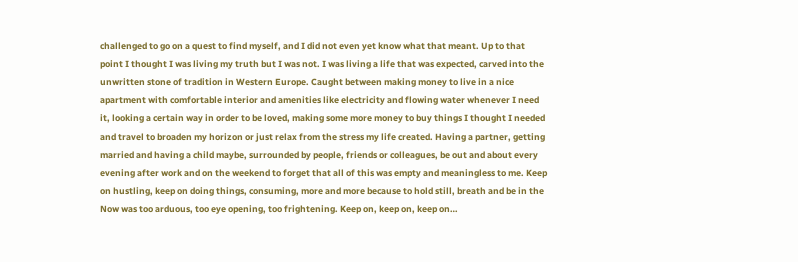challenged to go on a quest to find myself, and I did not even yet know what that meant. Up to that point I thought I was living my truth but I was not. I was living a life that was expected, carved into the unwritten stone of tradition in Western Europe. Caught between making money to live in a nice apartment with comfortable interior and amenities like electricity and flowing water whenever I need it, looking a certain way in order to be loved, making some more money to buy things I thought I needed and travel to broaden my horizon or just relax from the stress my life created. Having a partner, getting married and having a child maybe, surrounded by people, friends or colleagues, be out and about every evening after work and on the weekend to forget that all of this was empty and meaningless to me. Keep on hustling, keep on doing things, consuming, more and more because to hold still, breath and be in the Now was too arduous, too eye opening, too frightening. Keep on, keep on, keep on…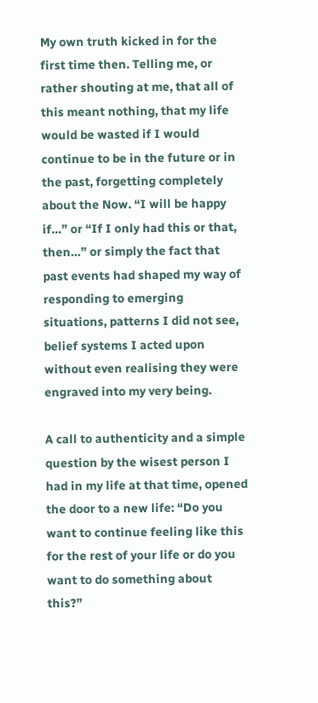My own truth kicked in for the first time then. Telling me, or rather shouting at me, that all of this meant nothing, that my life would be wasted if I would continue to be in the future or in the past, forgetting completely about the Now. “I will be happy if…” or “If I only had this or that, then…” or simply the fact that past events had shaped my way of responding to emerging situations, patterns I did not see, belief systems I acted upon without even realising they were engraved into my very being.

A call to authenticity and a simple question by the wisest person I had in my life at that time, opened the door to a new life: “Do you want to continue feeling like this for the rest of your life or do you want to do something about this?”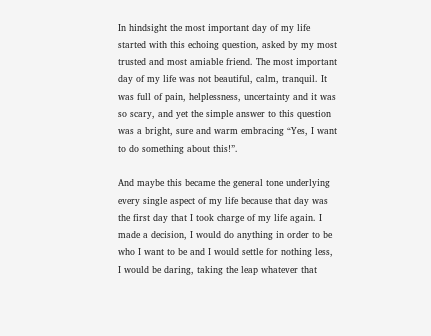In hindsight the most important day of my life started with this echoing question, asked by my most trusted and most amiable friend. The most important day of my life was not beautiful, calm, tranquil. It was full of pain, helplessness, uncertainty and it was so scary, and yet the simple answer to this question was a bright, sure and warm embracing “Yes, I want to do something about this!”.

And maybe this became the general tone underlying every single aspect of my life because that day was the first day that I took charge of my life again. I made a decision, I would do anything in order to be who I want to be and I would settle for nothing less, I would be daring, taking the leap whatever that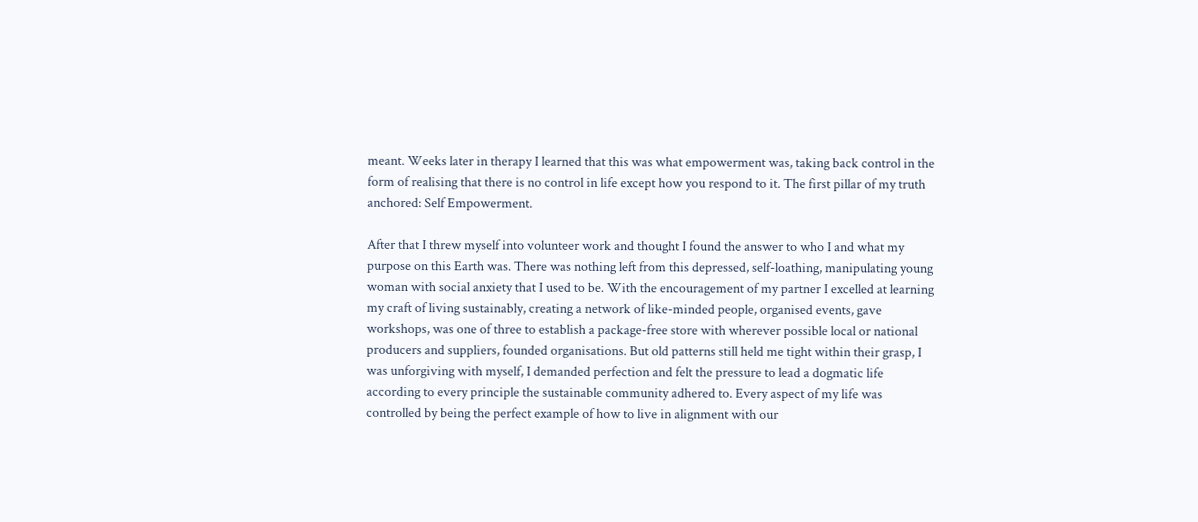meant. Weeks later in therapy I learned that this was what empowerment was, taking back control in the form of realising that there is no control in life except how you respond to it. The first pillar of my truth anchored: Self Empowerment.

After that I threw myself into volunteer work and thought I found the answer to who I and what my purpose on this Earth was. There was nothing left from this depressed, self-loathing, manipulating young woman with social anxiety that I used to be. With the encouragement of my partner I excelled at learning my craft of living sustainably, creating a network of like-minded people, organised events, gave workshops, was one of three to establish a package-free store with wherever possible local or national producers and suppliers, founded organisations. But old patterns still held me tight within their grasp, I was unforgiving with myself, I demanded perfection and felt the pressure to lead a dogmatic life according to every principle the sustainable community adhered to. Every aspect of my life was controlled by being the perfect example of how to live in alignment with our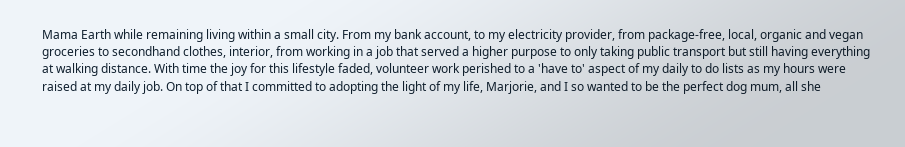Mama Earth while remaining living within a small city. From my bank account, to my electricity provider, from package-free, local, organic and vegan groceries to secondhand clothes, interior, from working in a job that served a higher purpose to only taking public transport but still having everything at walking distance. With time the joy for this lifestyle faded, volunteer work perished to a 'have to' aspect of my daily to do lists as my hours were raised at my daily job. On top of that I committed to adopting the light of my life, Marjorie, and I so wanted to be the perfect dog mum, all she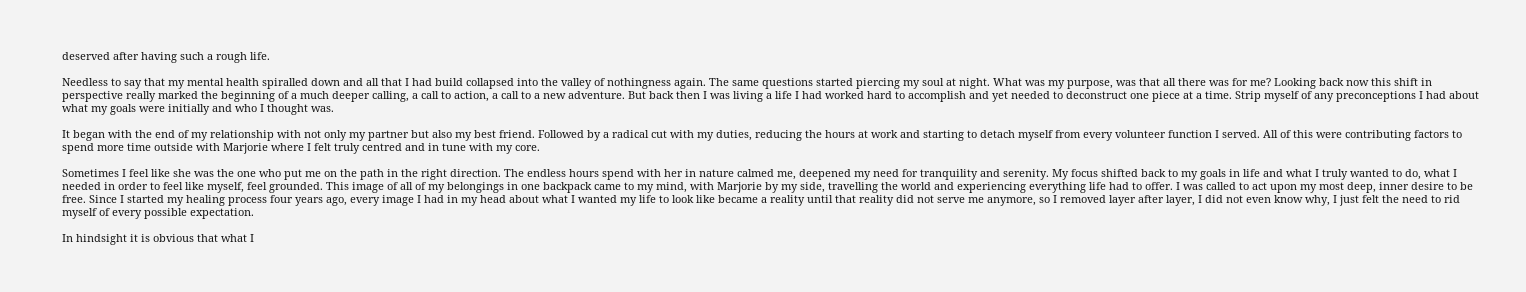deserved after having such a rough life.

Needless to say that my mental health spiralled down and all that I had build collapsed into the valley of nothingness again. The same questions started piercing my soul at night. What was my purpose, was that all there was for me? Looking back now this shift in perspective really marked the beginning of a much deeper calling, a call to action, a call to a new adventure. But back then I was living a life I had worked hard to accomplish and yet needed to deconstruct one piece at a time. Strip myself of any preconceptions I had about what my goals were initially and who I thought was.

It began with the end of my relationship with not only my partner but also my best friend. Followed by a radical cut with my duties, reducing the hours at work and starting to detach myself from every volunteer function I served. All of this were contributing factors to spend more time outside with Marjorie where I felt truly centred and in tune with my core.

Sometimes I feel like she was the one who put me on the path in the right direction. The endless hours spend with her in nature calmed me, deepened my need for tranquility and serenity. My focus shifted back to my goals in life and what I truly wanted to do, what I needed in order to feel like myself, feel grounded. This image of all of my belongings in one backpack came to my mind, with Marjorie by my side, travelling the world and experiencing everything life had to offer. I was called to act upon my most deep, inner desire to be free. Since I started my healing process four years ago, every image I had in my head about what I wanted my life to look like became a reality until that reality did not serve me anymore, so I removed layer after layer, I did not even know why, I just felt the need to rid myself of every possible expectation.

In hindsight it is obvious that what I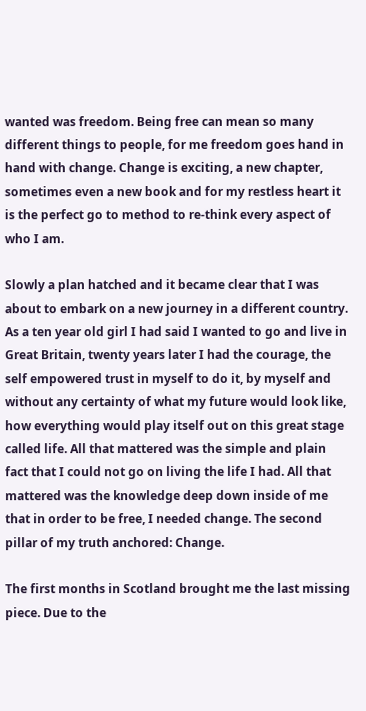wanted was freedom. Being free can mean so many different things to people, for me freedom goes hand in hand with change. Change is exciting, a new chapter, sometimes even a new book and for my restless heart it is the perfect go to method to re-think every aspect of who I am.

Slowly a plan hatched and it became clear that I was about to embark on a new journey in a different country. As a ten year old girl I had said I wanted to go and live in Great Britain, twenty years later I had the courage, the self empowered trust in myself to do it, by myself and without any certainty of what my future would look like, how everything would play itself out on this great stage called life. All that mattered was the simple and plain fact that I could not go on living the life I had. All that mattered was the knowledge deep down inside of me that in order to be free, I needed change. The second pillar of my truth anchored: Change.

The first months in Scotland brought me the last missing piece. Due to the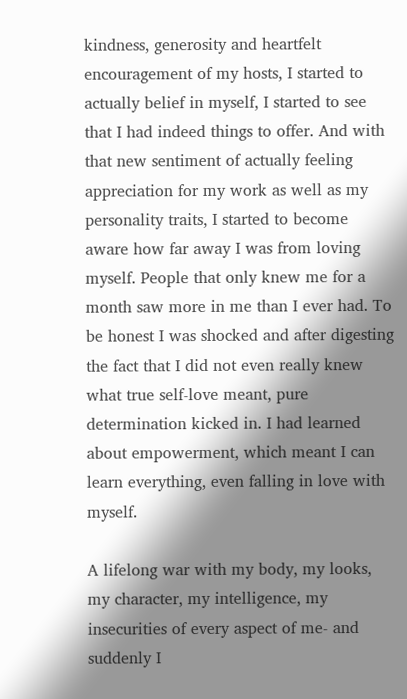kindness, generosity and heartfelt encouragement of my hosts, I started to actually belief in myself, I started to see that I had indeed things to offer. And with that new sentiment of actually feeling appreciation for my work as well as my personality traits, I started to become aware how far away I was from loving myself. People that only knew me for a month saw more in me than I ever had. To be honest I was shocked and after digesting the fact that I did not even really knew what true self-love meant, pure determination kicked in. I had learned about empowerment, which meant I can learn everything, even falling in love with myself.

A lifelong war with my body, my looks, my character, my intelligence, my insecurities of every aspect of me- and suddenly I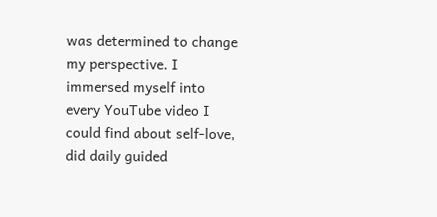was determined to change my perspective. I immersed myself into every YouTube video I could find about self-love, did daily guided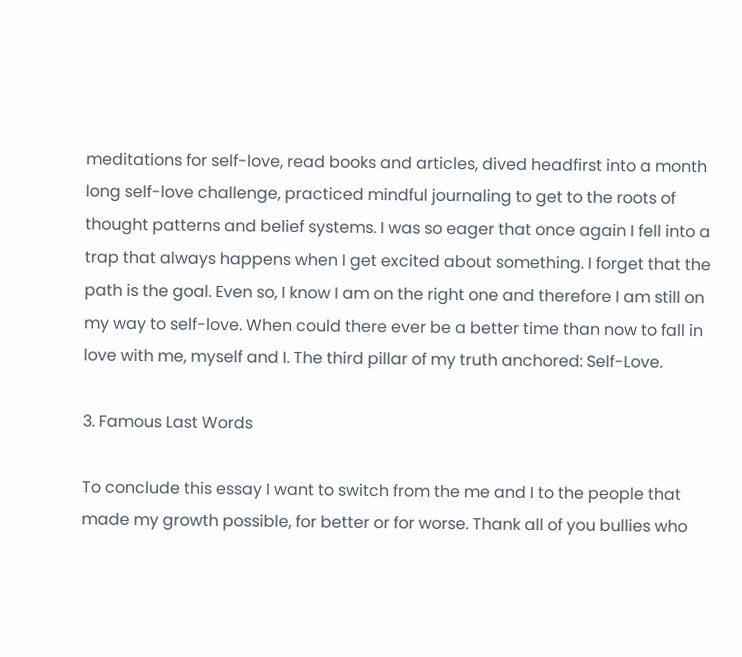meditations for self-love, read books and articles, dived headfirst into a month long self-love challenge, practiced mindful journaling to get to the roots of thought patterns and belief systems. I was so eager that once again I fell into a trap that always happens when I get excited about something. I forget that the path is the goal. Even so, I know I am on the right one and therefore I am still on my way to self-love. When could there ever be a better time than now to fall in love with me, myself and I. The third pillar of my truth anchored: Self-Love.

3. Famous Last Words

To conclude this essay I want to switch from the me and I to the people that made my growth possible, for better or for worse. Thank all of you bullies who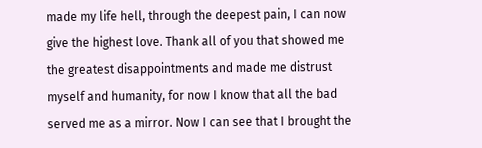made my life hell, through the deepest pain, I can now give the highest love. Thank all of you that showed me the greatest disappointments and made me distrust myself and humanity, for now I know that all the bad served me as a mirror. Now I can see that I brought the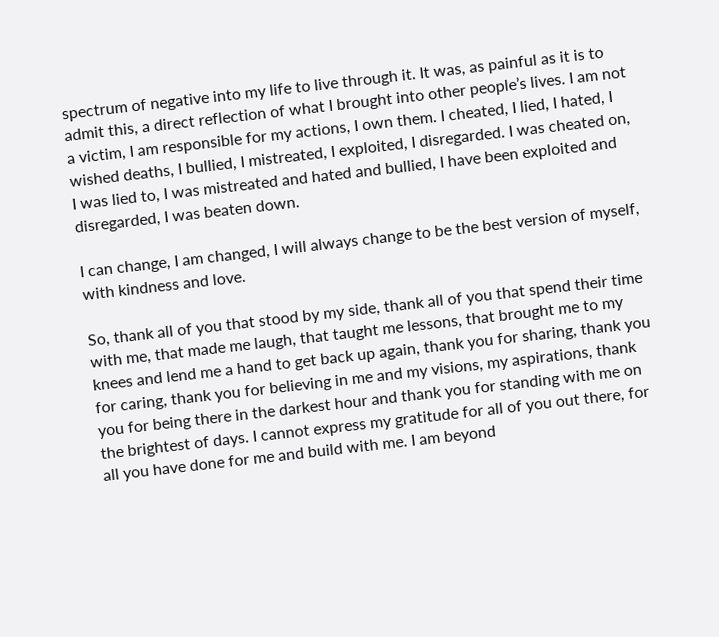spectrum of negative into my life to live through it. It was, as painful as it is to admit this, a direct reflection of what I brought into other people’s lives. I am not a victim, I am responsible for my actions, I own them. I cheated, I lied, I hated, I wished deaths, I bullied, I mistreated, I exploited, I disregarded. I was cheated on, I was lied to, I was mistreated and hated and bullied, I have been exploited and disregarded, I was beaten down.

I can change, I am changed, I will always change to be the best version of myself, with kindness and love.

So, thank all of you that stood by my side, thank all of you that spend their time with me, that made me laugh, that taught me lessons, that brought me to my knees and lend me a hand to get back up again, thank you for sharing, thank you for caring, thank you for believing in me and my visions, my aspirations, thank you for being there in the darkest hour and thank you for standing with me on the brightest of days. I cannot express my gratitude for all of you out there, for all you have done for me and build with me. I am beyond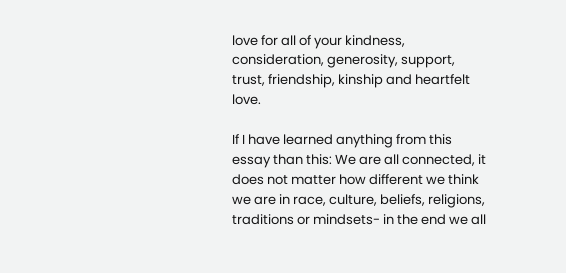love for all of your kindness, consideration, generosity, support, trust, friendship, kinship and heartfelt love.

If I have learned anything from this essay than this: We are all connected, it does not matter how different we think we are in race, culture, beliefs, religions, traditions or mindsets- in the end we all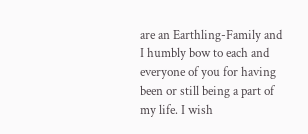are an Earthling-Family and I humbly bow to each and everyone of you for having been or still being a part of my life. I wish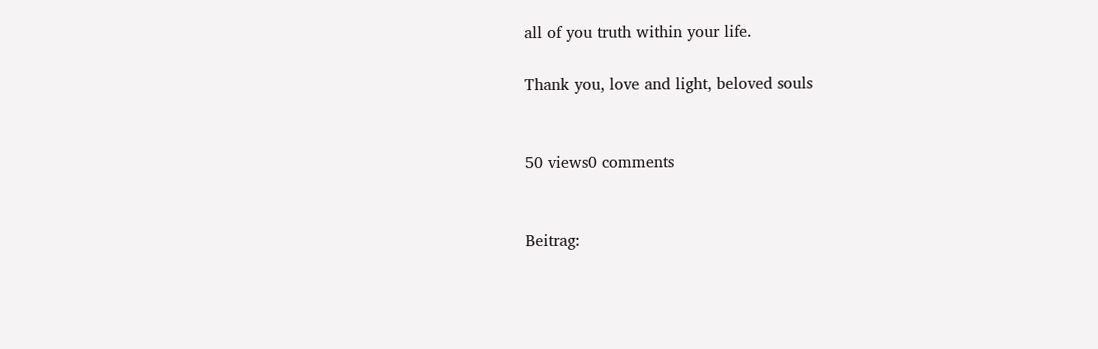all of you truth within your life.

Thank you, love and light, beloved souls


50 views0 comments


Beitrag: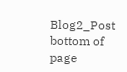Blog2_Post
bottom of page